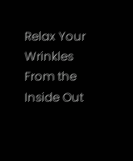Relax Your Wrinkles From the Inside Out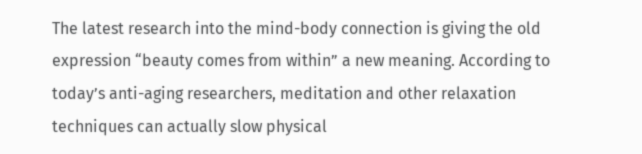The latest research into the mind-body connection is giving the old expression “beauty comes from within” a new meaning. According to today’s anti-aging researchers, meditation and other relaxation techniques can actually slow physical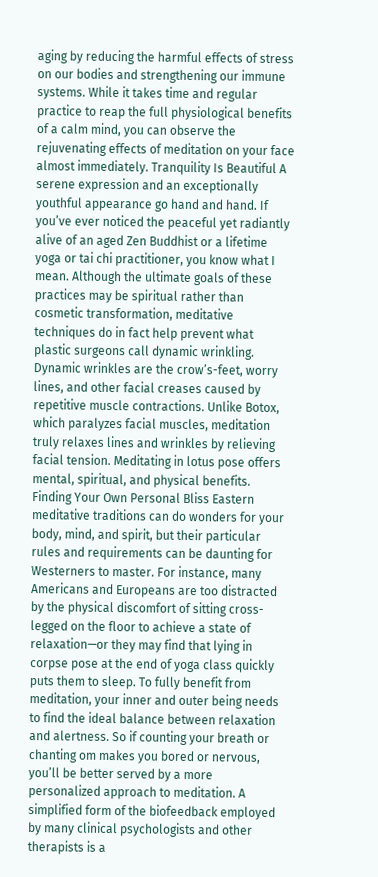aging by reducing the harmful effects of stress on our bodies and strengthening our immune systems. While it takes time and regular practice to reap the full physiological benefits of a calm mind, you can observe the rejuvenating effects of meditation on your face almost immediately. Tranquility Is Beautiful A serene expression and an exceptionally youthful appearance go hand and hand. If you’ve ever noticed the peaceful yet radiantly alive of an aged Zen Buddhist or a lifetime yoga or tai chi practitioner, you know what I mean. Although the ultimate goals of these practices may be spiritual rather than cosmetic transformation, meditative techniques do in fact help prevent what plastic surgeons call dynamic wrinkling. Dynamic wrinkles are the crow’s-feet, worry lines, and other facial creases caused by repetitive muscle contractions. Unlike Botox, which paralyzes facial muscles, meditation truly relaxes lines and wrinkles by relieving facial tension. Meditating in lotus pose offers mental, spiritual, and physical benefits. Finding Your Own Personal Bliss Eastern meditative traditions can do wonders for your body, mind, and spirit, but their particular rules and requirements can be daunting for Westerners to master. For instance, many Americans and Europeans are too distracted by the physical discomfort of sitting cross-legged on the floor to achieve a state of relaxation—or they may find that lying in corpse pose at the end of yoga class quickly puts them to sleep. To fully benefit from meditation, your inner and outer being needs to find the ideal balance between relaxation and alertness. So if counting your breath or chanting om makes you bored or nervous, you’ll be better served by a more personalized approach to meditation. A simplified form of the biofeedback employed by many clinical psychologists and other therapists is a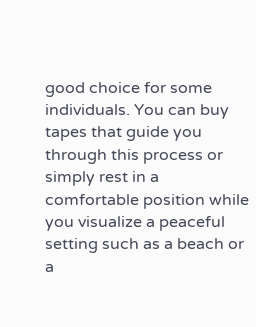good choice for some individuals. You can buy tapes that guide you through this process or simply rest in a comfortable position while you visualize a peaceful setting such as a beach or a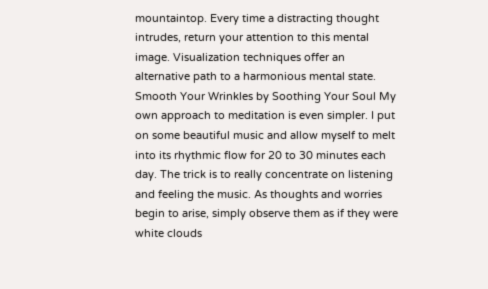mountaintop. Every time a distracting thought intrudes, return your attention to this mental image. Visualization techniques offer an alternative path to a harmonious mental state. Smooth Your Wrinkles by Soothing Your Soul My own approach to meditation is even simpler. I put on some beautiful music and allow myself to melt into its rhythmic flow for 20 to 30 minutes each day. The trick is to really concentrate on listening and feeling the music. As thoughts and worries begin to arise, simply observe them as if they were white clouds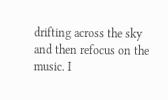drifting across the sky and then refocus on the music. I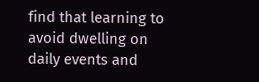find that learning to avoid dwelling on daily events and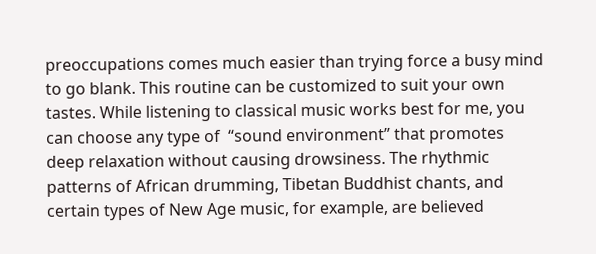preoccupations comes much easier than trying force a busy mind to go blank. This routine can be customized to suit your own tastes. While listening to classical music works best for me, you can choose any type of  “sound environment” that promotes deep relaxation without causing drowsiness. The rhythmic patterns of African drumming, Tibetan Buddhist chants, and certain types of New Age music, for example, are believed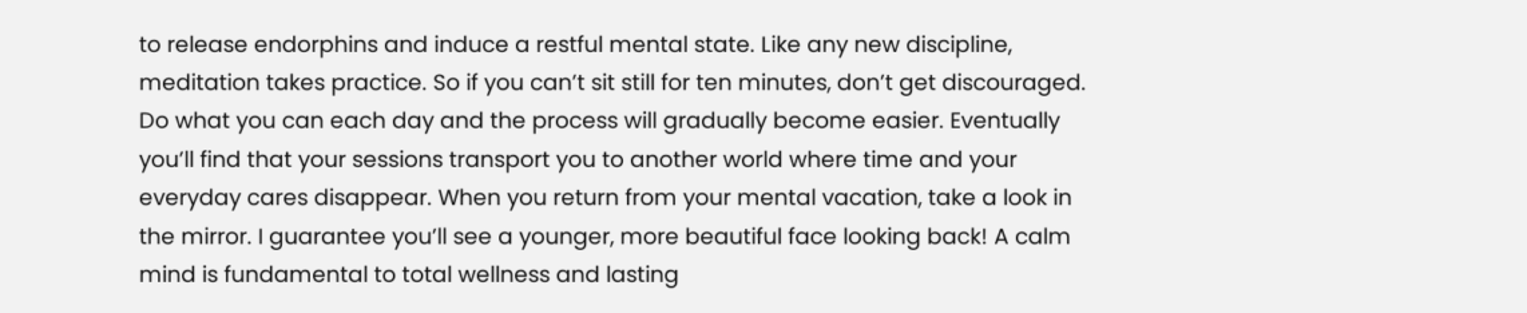to release endorphins and induce a restful mental state. Like any new discipline, meditation takes practice. So if you can’t sit still for ten minutes, don’t get discouraged. Do what you can each day and the process will gradually become easier. Eventually you’ll find that your sessions transport you to another world where time and your everyday cares disappear. When you return from your mental vacation, take a look in the mirror. I guarantee you’ll see a younger, more beautiful face looking back! A calm mind is fundamental to total wellness and lasting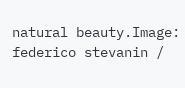natural beauty.Image: federico stevanin /